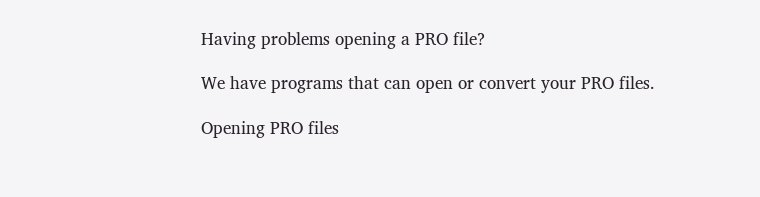Having problems opening a PRO file?

We have programs that can open or convert your PRO files.

Opening PRO files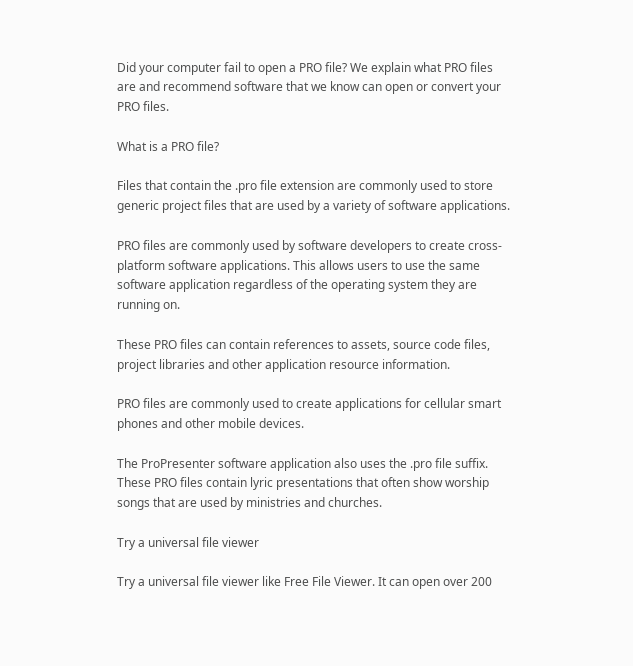Did your computer fail to open a PRO file? We explain what PRO files are and recommend software that we know can open or convert your PRO files.

What is a PRO file?

Files that contain the .pro file extension are commonly used to store generic project files that are used by a variety of software applications.

PRO files are commonly used by software developers to create cross-platform software applications. This allows users to use the same software application regardless of the operating system they are running on.

These PRO files can contain references to assets, source code files, project libraries and other application resource information.

PRO files are commonly used to create applications for cellular smart phones and other mobile devices.

The ProPresenter software application also uses the .pro file suffix. These PRO files contain lyric presentations that often show worship songs that are used by ministries and churches.

Try a universal file viewer

Try a universal file viewer like Free File Viewer. It can open over 200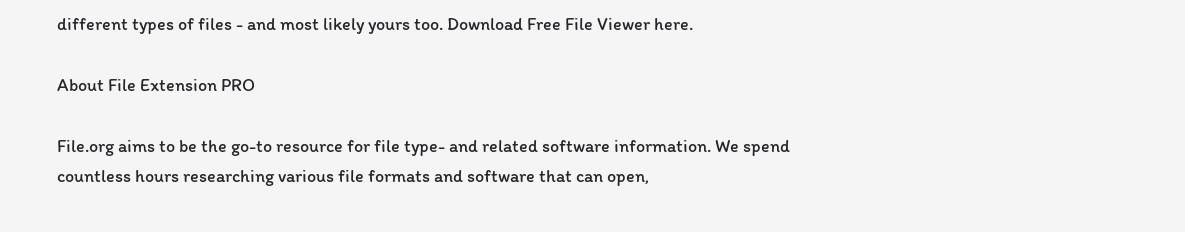different types of files - and most likely yours too. Download Free File Viewer here.

About File Extension PRO

File.org aims to be the go-to resource for file type- and related software information. We spend countless hours researching various file formats and software that can open,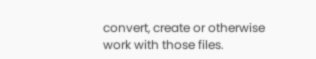convert, create or otherwise work with those files.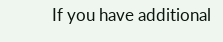If you have additional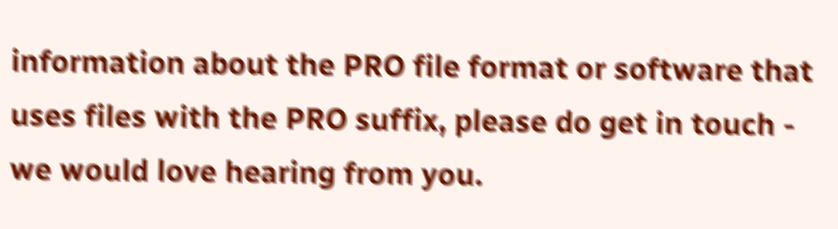information about the PRO file format or software that uses files with the PRO suffix, please do get in touch - we would love hearing from you.